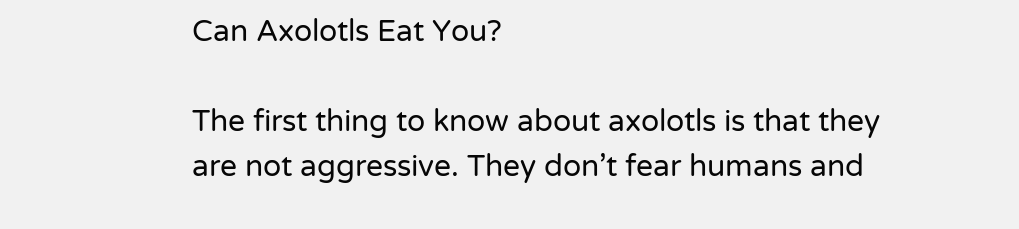Can Axolotls Eat You?

The first thing to know about axolotls is that they are not aggressive. They don’t fear humans and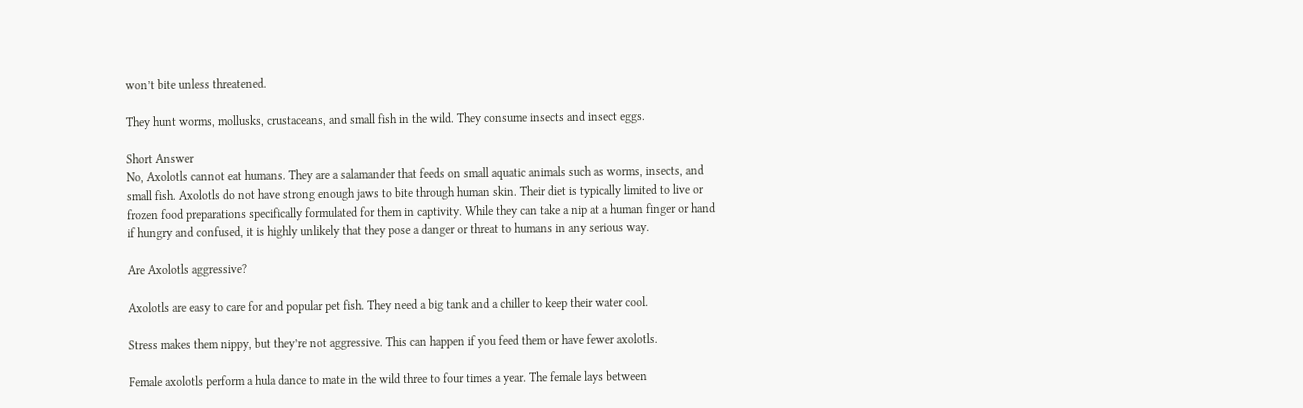won’t bite unless threatened.

They hunt worms, mollusks, crustaceans, and small fish in the wild. They consume insects and insect eggs.

Short Answer
No, Axolotls cannot eat humans. They are a salamander that feeds on small aquatic animals such as worms, insects, and small fish. Axolotls do not have strong enough jaws to bite through human skin. Their diet is typically limited to live or frozen food preparations specifically formulated for them in captivity. While they can take a nip at a human finger or hand if hungry and confused, it is highly unlikely that they pose a danger or threat to humans in any serious way.

Are Axolotls aggressive?

Axolotls are easy to care for and popular pet fish. They need a big tank and a chiller to keep their water cool.

Stress makes them nippy, but they’re not aggressive. This can happen if you feed them or have fewer axolotls.

Female axolotls perform a hula dance to mate in the wild three to four times a year. The female lays between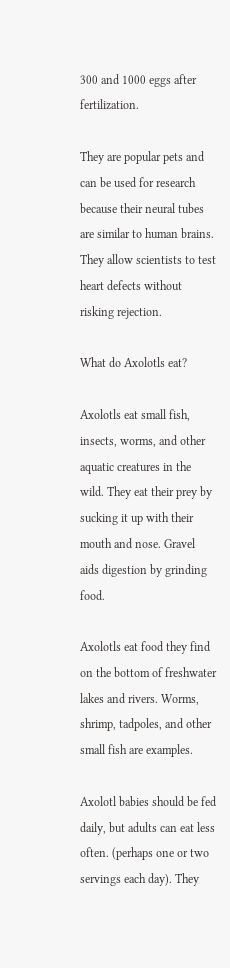300 and 1000 eggs after fertilization.

They are popular pets and can be used for research because their neural tubes are similar to human brains. They allow scientists to test heart defects without risking rejection.

What do Axolotls eat?

Axolotls eat small fish, insects, worms, and other aquatic creatures in the wild. They eat their prey by sucking it up with their mouth and nose. Gravel aids digestion by grinding food.

Axolotls eat food they find on the bottom of freshwater lakes and rivers. Worms, shrimp, tadpoles, and other small fish are examples.

Axolotl babies should be fed daily, but adults can eat less often. (perhaps one or two servings each day). They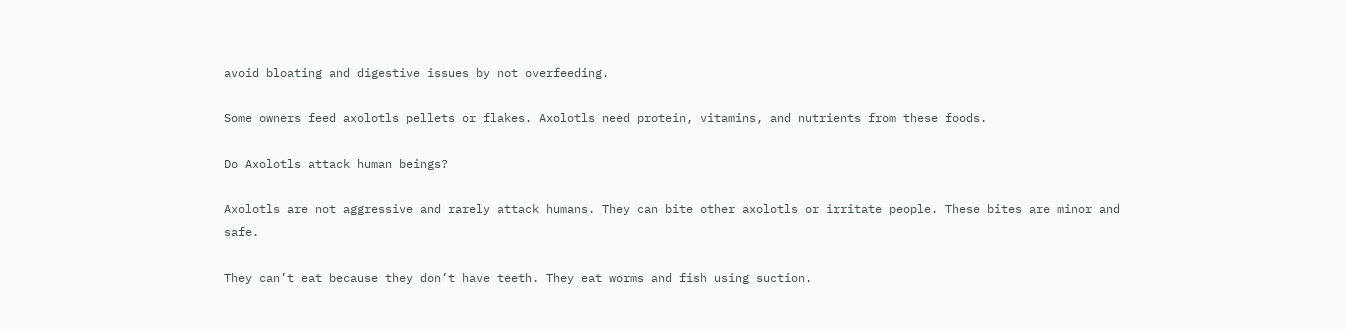avoid bloating and digestive issues by not overfeeding.

Some owners feed axolotls pellets or flakes. Axolotls need protein, vitamins, and nutrients from these foods.

Do Axolotls attack human beings?

Axolotls are not aggressive and rarely attack humans. They can bite other axolotls or irritate people. These bites are minor and safe.

They can’t eat because they don’t have teeth. They eat worms and fish using suction.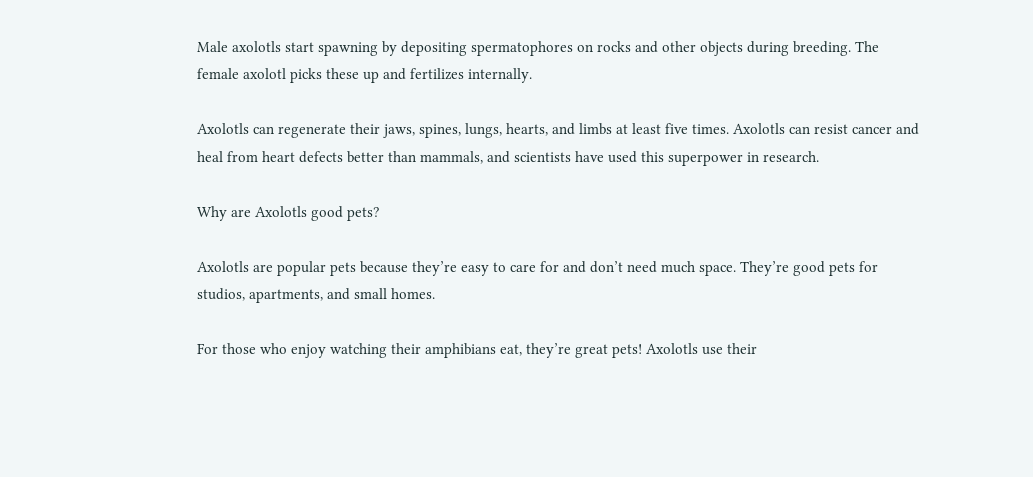Male axolotls start spawning by depositing spermatophores on rocks and other objects during breeding. The female axolotl picks these up and fertilizes internally.

Axolotls can regenerate their jaws, spines, lungs, hearts, and limbs at least five times. Axolotls can resist cancer and heal from heart defects better than mammals, and scientists have used this superpower in research.

Why are Axolotls good pets?

Axolotls are popular pets because they’re easy to care for and don’t need much space. They’re good pets for studios, apartments, and small homes.

For those who enjoy watching their amphibians eat, they’re great pets! Axolotls use their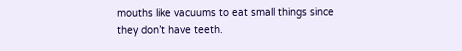mouths like vacuums to eat small things since they don’t have teeth.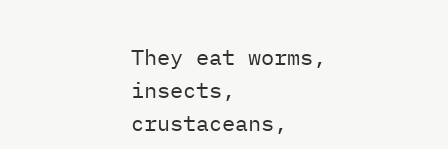They eat worms, insects, crustaceans,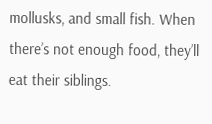mollusks, and small fish. When there’s not enough food, they’ll eat their siblings.